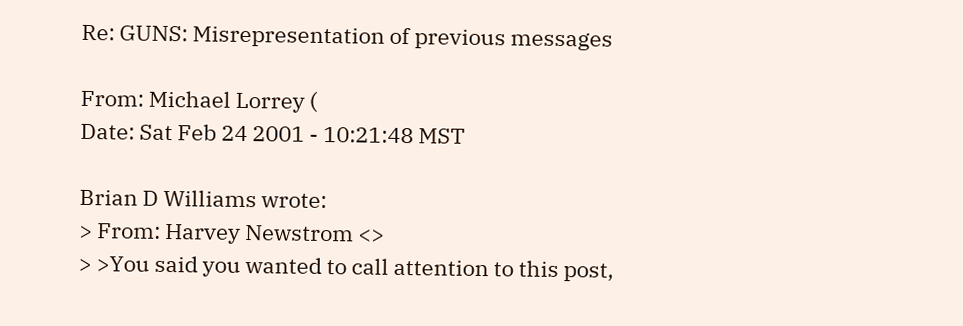Re: GUNS: Misrepresentation of previous messages

From: Michael Lorrey (
Date: Sat Feb 24 2001 - 10:21:48 MST

Brian D Williams wrote:
> From: Harvey Newstrom <>
> >You said you wanted to call attention to this post,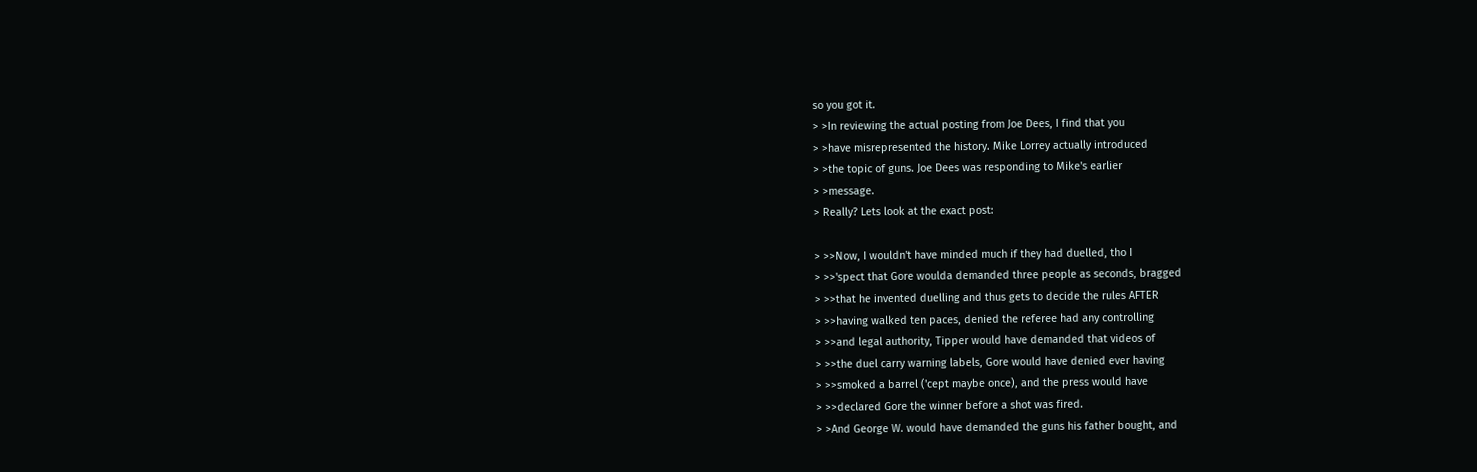so you got it.
> >In reviewing the actual posting from Joe Dees, I find that you
> >have misrepresented the history. Mike Lorrey actually introduced
> >the topic of guns. Joe Dees was responding to Mike's earlier
> >message.
> Really? Lets look at the exact post:

> >>Now, I wouldn't have minded much if they had duelled, tho I
> >>'spect that Gore woulda demanded three people as seconds, bragged
> >>that he invented duelling and thus gets to decide the rules AFTER
> >>having walked ten paces, denied the referee had any controlling
> >>and legal authority, Tipper would have demanded that videos of
> >>the duel carry warning labels, Gore would have denied ever having
> >>smoked a barrel ('cept maybe once), and the press would have
> >>declared Gore the winner before a shot was fired.
> >And George W. would have demanded the guns his father bought, and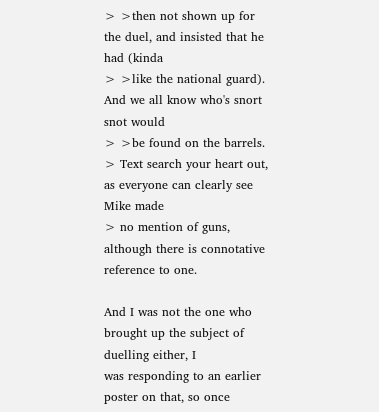> >then not shown up for the duel, and insisted that he had (kinda
> >like the national guard). And we all know who's snort snot would
> >be found on the barrels.
> Text search your heart out, as everyone can clearly see Mike made
> no mention of guns, although there is connotative reference to one.

And I was not the one who brought up the subject of duelling either, I
was responding to an earlier poster on that, so once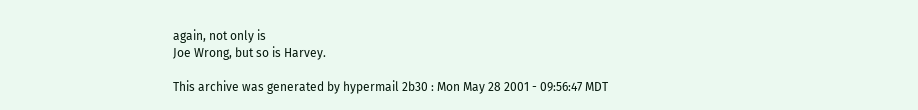again, not only is
Joe Wrong, but so is Harvey.

This archive was generated by hypermail 2b30 : Mon May 28 2001 - 09:56:47 MDT